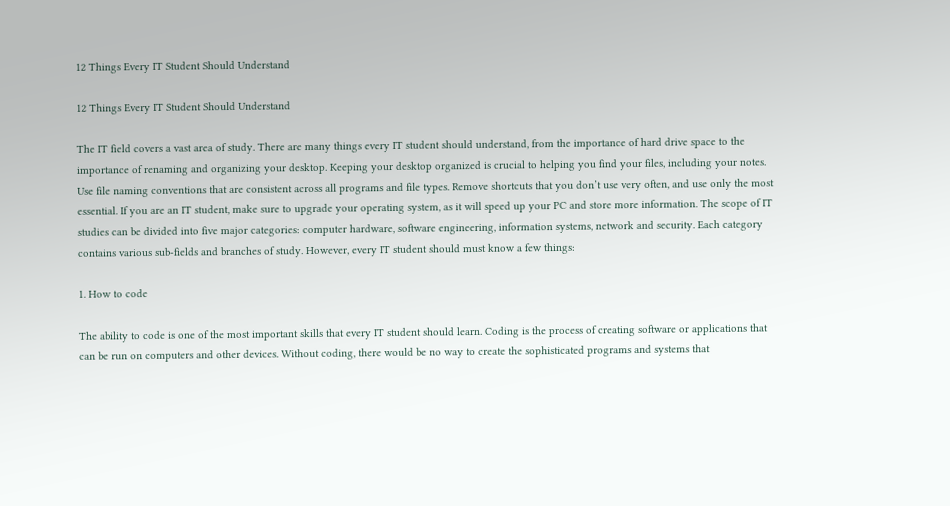12 Things Every IT Student Should Understand

12 Things Every IT Student Should Understand

The IT field covers a vast area of study. There are many things every IT student should understand, from the importance of hard drive space to the importance of renaming and organizing your desktop. Keeping your desktop organized is crucial to helping you find your files, including your notes. Use file naming conventions that are consistent across all programs and file types. Remove shortcuts that you don’t use very often, and use only the most essential. If you are an IT student, make sure to upgrade your operating system, as it will speed up your PC and store more information. The scope of IT studies can be divided into five major categories: computer hardware, software engineering, information systems, network and security. Each category contains various sub-fields and branches of study. However, every IT student should must know a few things:

1. How to code

The ability to code is one of the most important skills that every IT student should learn. Coding is the process of creating software or applications that can be run on computers and other devices. Without coding, there would be no way to create the sophisticated programs and systems that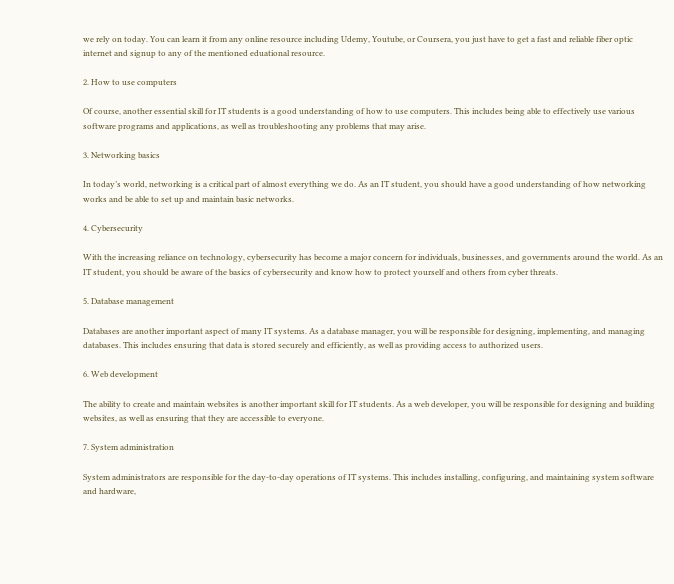we rely on today. You can learn it from any online resource including Udemy, Youtube, or Coursera, you just have to get a fast and reliable fiber optic internet and signup to any of the mentioned eduational resource.

2. How to use computers

Of course, another essential skill for IT students is a good understanding of how to use computers. This includes being able to effectively use various software programs and applications, as well as troubleshooting any problems that may arise.

3. Networking basics

In today’s world, networking is a critical part of almost everything we do. As an IT student, you should have a good understanding of how networking works and be able to set up and maintain basic networks.

4. Cybersecurity

With the increasing reliance on technology, cybersecurity has become a major concern for individuals, businesses, and governments around the world. As an IT student, you should be aware of the basics of cybersecurity and know how to protect yourself and others from cyber threats.

5. Database management

Databases are another important aspect of many IT systems. As a database manager, you will be responsible for designing, implementing, and managing databases. This includes ensuring that data is stored securely and efficiently, as well as providing access to authorized users.

6. Web development

The ability to create and maintain websites is another important skill for IT students. As a web developer, you will be responsible for designing and building websites, as well as ensuring that they are accessible to everyone.

7. System administration

System administrators are responsible for the day-to-day operations of IT systems. This includes installing, configuring, and maintaining system software and hardware,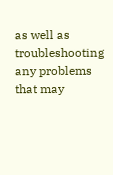as well as troubleshooting any problems that may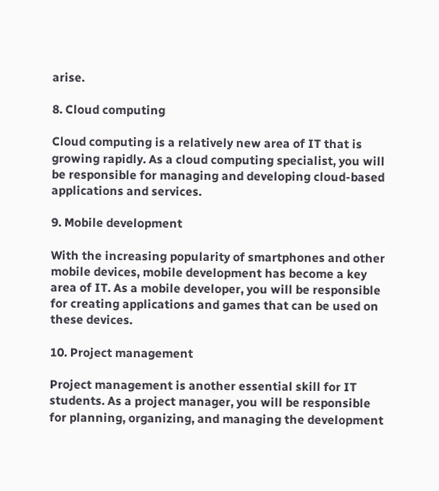arise.

8. Cloud computing

Cloud computing is a relatively new area of IT that is growing rapidly. As a cloud computing specialist, you will be responsible for managing and developing cloud-based applications and services.

9. Mobile development

With the increasing popularity of smartphones and other mobile devices, mobile development has become a key area of IT. As a mobile developer, you will be responsible for creating applications and games that can be used on these devices.

10. Project management

Project management is another essential skill for IT students. As a project manager, you will be responsible for planning, organizing, and managing the development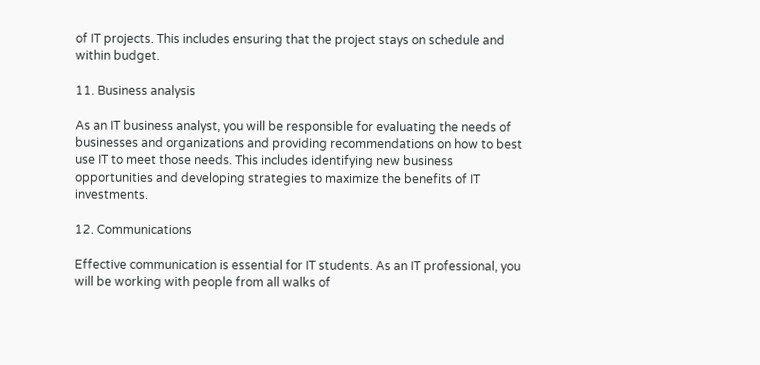of IT projects. This includes ensuring that the project stays on schedule and within budget.

11. Business analysis

As an IT business analyst, you will be responsible for evaluating the needs of businesses and organizations and providing recommendations on how to best use IT to meet those needs. This includes identifying new business opportunities and developing strategies to maximize the benefits of IT investments.

12. Communications

Effective communication is essential for IT students. As an IT professional, you will be working with people from all walks of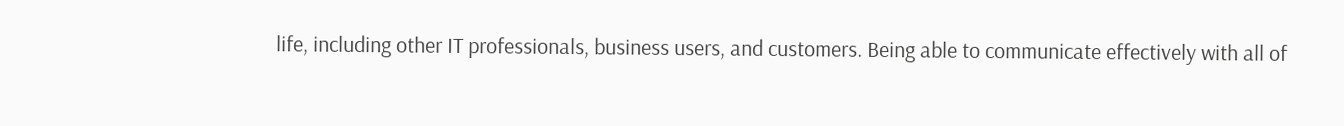life, including other IT professionals, business users, and customers. Being able to communicate effectively with all of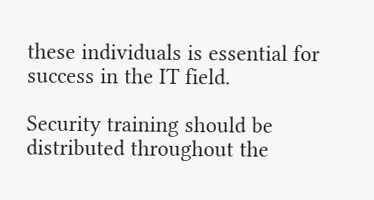these individuals is essential for success in the IT field.

Security training should be distributed throughout the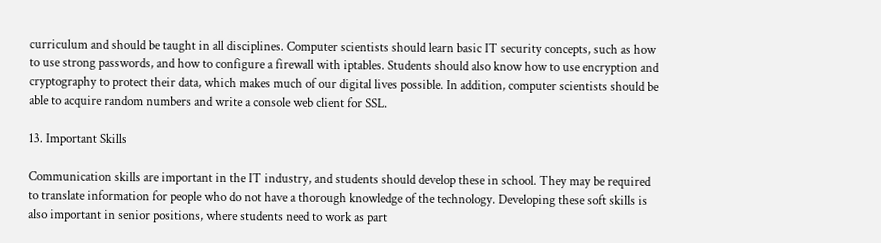curriculum and should be taught in all disciplines. Computer scientists should learn basic IT security concepts, such as how to use strong passwords, and how to configure a firewall with iptables. Students should also know how to use encryption and cryptography to protect their data, which makes much of our digital lives possible. In addition, computer scientists should be able to acquire random numbers and write a console web client for SSL.

13. Important Skills

Communication skills are important in the IT industry, and students should develop these in school. They may be required to translate information for people who do not have a thorough knowledge of the technology. Developing these soft skills is also important in senior positions, where students need to work as part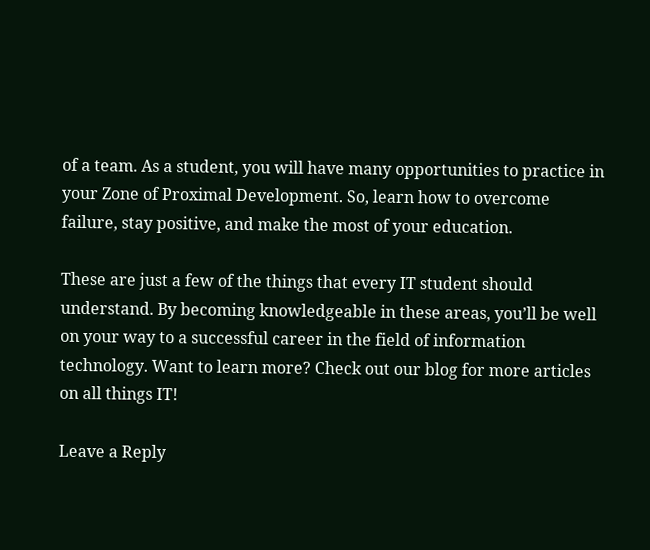of a team. As a student, you will have many opportunities to practice in your Zone of Proximal Development. So, learn how to overcome failure, stay positive, and make the most of your education.

These are just a few of the things that every IT student should understand. By becoming knowledgeable in these areas, you’ll be well on your way to a successful career in the field of information technology. Want to learn more? Check out our blog for more articles on all things IT!

Leave a Reply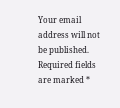Your email address will not be published. Required fields are marked *